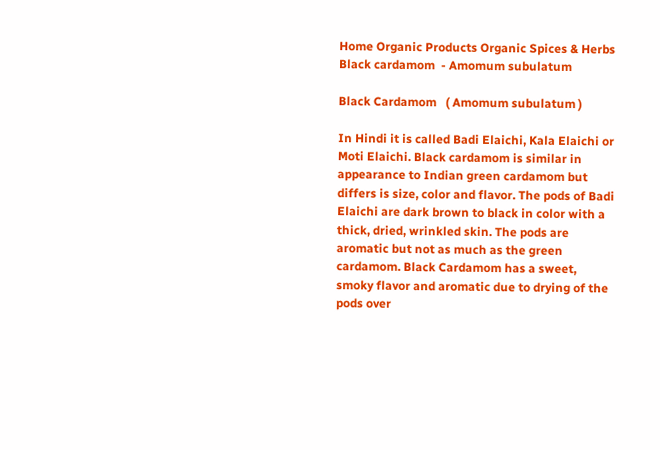Home Organic Products Organic Spices & Herbs
Black cardamom  - Amomum subulatum

Black Cardamom   ( Amomum subulatum )

In Hindi it is called Badi Elaichi, Kala Elaichi or Moti Elaichi. Black cardamom is similar in appearance to Indian green cardamom but differs is size, color and flavor. The pods of Badi Elaichi are dark brown to black in color with a thick, dried, wrinkled skin. The pods are aromatic but not as much as the green cardamom. Black Cardamom has a sweet, smoky flavor and aromatic due to drying of the pods over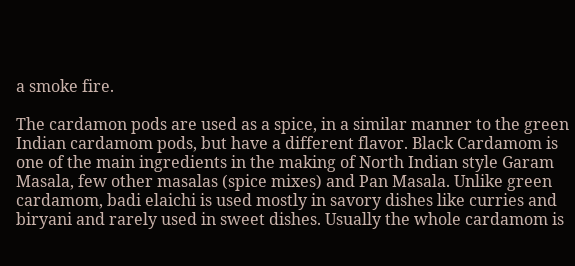a smoke fire.

The cardamon pods are used as a spice, in a similar manner to the green Indian cardamom pods, but have a different flavor. Black Cardamom is one of the main ingredients in the making of North Indian style Garam Masala, few other masalas (spice mixes) and Pan Masala. Unlike green cardamom, badi elaichi is used mostly in savory dishes like curries and biryani and rarely used in sweet dishes. Usually the whole cardamom is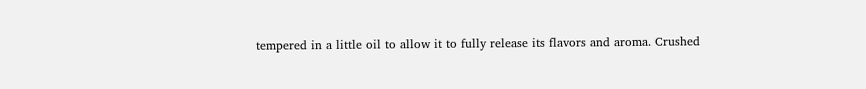tempered in a little oil to allow it to fully release its flavors and aroma. Crushed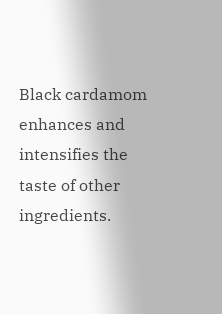Black cardamom enhances and intensifies the taste of other ingredients.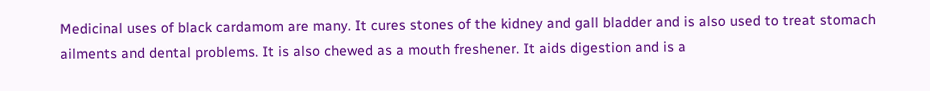Medicinal uses of black cardamom are many. It cures stones of the kidney and gall bladder and is also used to treat stomach ailments and dental problems. It is also chewed as a mouth freshener. It aids digestion and is a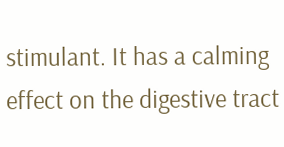stimulant. It has a calming effect on the digestive tract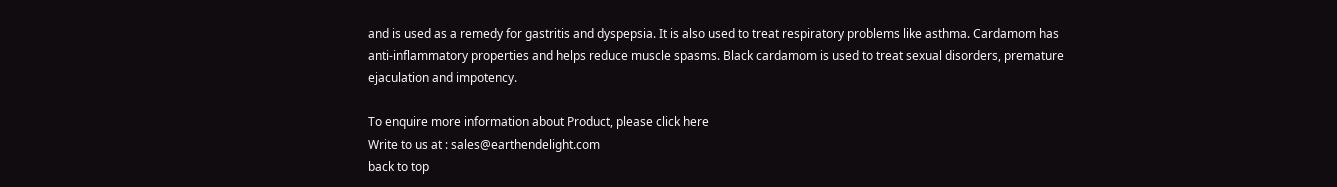and is used as a remedy for gastritis and dyspepsia. It is also used to treat respiratory problems like asthma. Cardamom has anti-inflammatory properties and helps reduce muscle spasms. Black cardamom is used to treat sexual disorders, premature ejaculation and impotency.

To enquire more information about Product, please click here
Write to us at : sales@earthendelight.com
back to top